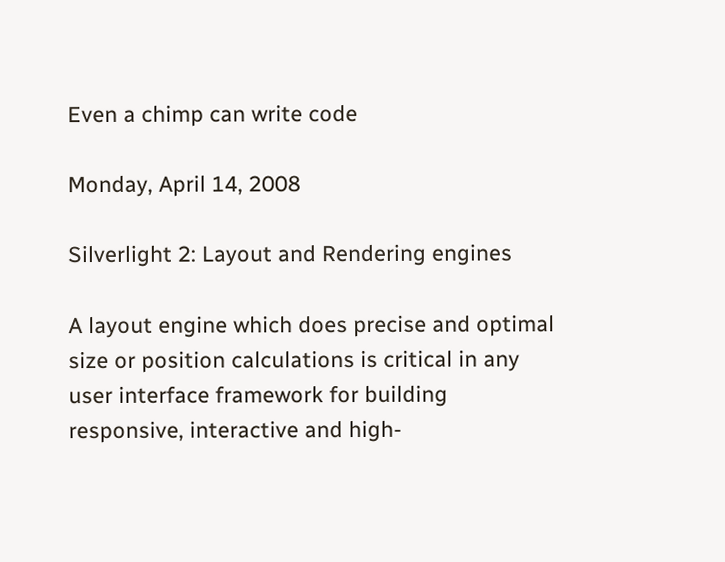Even a chimp can write code

Monday, April 14, 2008

Silverlight 2: Layout and Rendering engines

A layout engine which does precise and optimal size or position calculations is critical in any user interface framework for building responsive, interactive and high-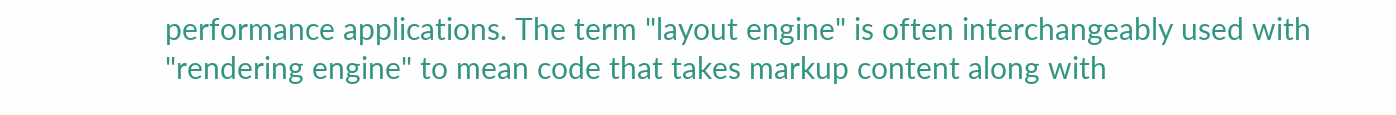performance applications. The term "layout engine" is often interchangeably used with "rendering engine" to mean code that takes markup content along with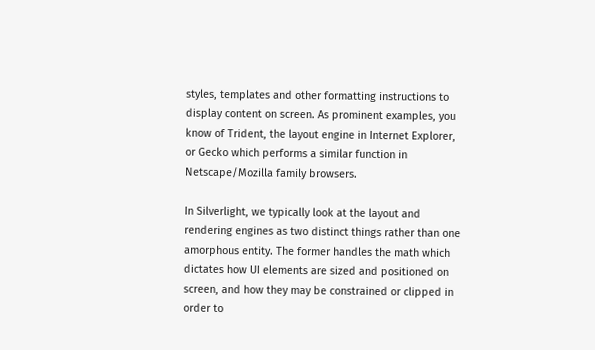styles, templates and other formatting instructions to display content on screen. As prominent examples, you know of Trident, the layout engine in Internet Explorer, or Gecko which performs a similar function in Netscape/Mozilla family browsers.

In Silverlight, we typically look at the layout and rendering engines as two distinct things rather than one amorphous entity. The former handles the math which dictates how UI elements are sized and positioned on screen, and how they may be constrained or clipped in order to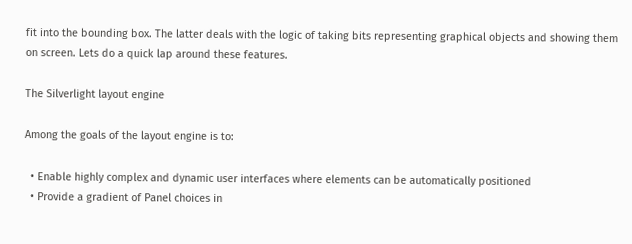fit into the bounding box. The latter deals with the logic of taking bits representing graphical objects and showing them on screen. Lets do a quick lap around these features.

The Silverlight layout engine

Among the goals of the layout engine is to:

  • Enable highly complex and dynamic user interfaces where elements can be automatically positioned
  • Provide a gradient of Panel choices in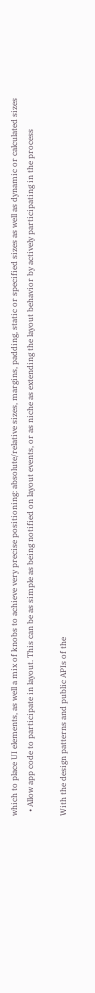which to place UI elements, as well a mix of knobs to achieve very precise positioning: absolute/relative sizes, margins, padding, static or specified sizes as well as dynamic or calculated sizes
  • Allow app code to participate in layout. This can be as simple as being notified on layout events, or as niche as extending the layout behavior by actively participating in the process

With the design patterns and public APIs of the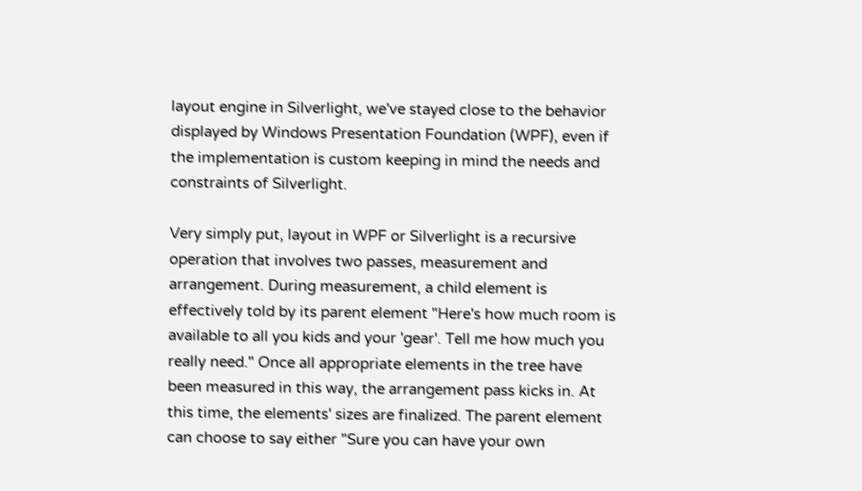layout engine in Silverlight, we've stayed close to the behavior displayed by Windows Presentation Foundation (WPF), even if the implementation is custom keeping in mind the needs and constraints of Silverlight.

Very simply put, layout in WPF or Silverlight is a recursive operation that involves two passes, measurement and arrangement. During measurement, a child element is effectively told by its parent element "Here's how much room is available to all you kids and your 'gear'. Tell me how much you really need." Once all appropriate elements in the tree have been measured in this way, the arrangement pass kicks in. At this time, the elements' sizes are finalized. The parent element can choose to say either "Sure you can have your own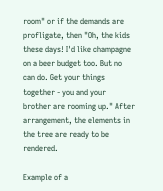room" or if the demands are profligate, then "Oh, the kids these days! I'd like champagne on a beer budget too. But no can do. Get your things together - you and your brother are rooming up." After arrangement, the elements in the tree are ready to be rendered.

Example of a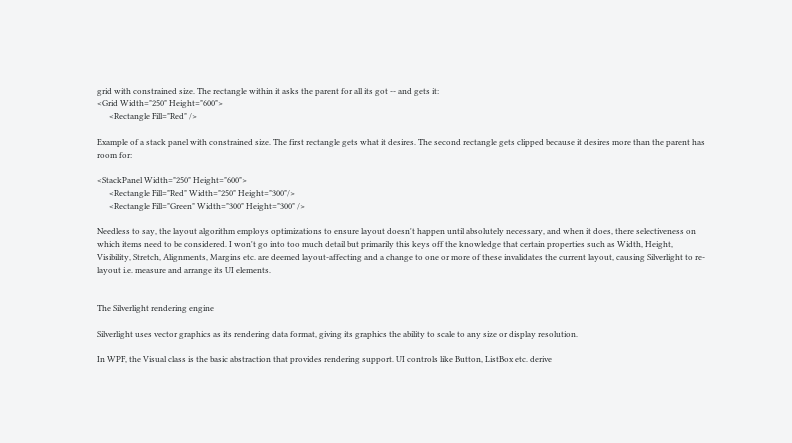grid with constrained size. The rectangle within it asks the parent for all its got -- and gets it:
<Grid Width="250" Height="600">
      <Rectangle Fill="Red" />

Example of a stack panel with constrained size. The first rectangle gets what it desires. The second rectangle gets clipped because it desires more than the parent has room for:

<StackPanel Width="250" Height="600">
      <Rectangle Fill="Red" Width="250" Height="300"/>
      <Rectangle Fill="Green" Width="300" Height="300" />

Needless to say, the layout algorithm employs optimizations to ensure layout doesn't happen until absolutely necessary, and when it does, there selectiveness on which items need to be considered. I won't go into too much detail but primarily this keys off the knowledge that certain properties such as Width, Height, Visibility, Stretch, Alignments, Margins etc. are deemed layout-affecting and a change to one or more of these invalidates the current layout, causing Silverlight to re-layout i.e. measure and arrange its UI elements.


The Silverlight rendering engine

Silverlight uses vector graphics as its rendering data format, giving its graphics the ability to scale to any size or display resolution.

In WPF, the Visual class is the basic abstraction that provides rendering support. UI controls like Button, ListBox etc. derive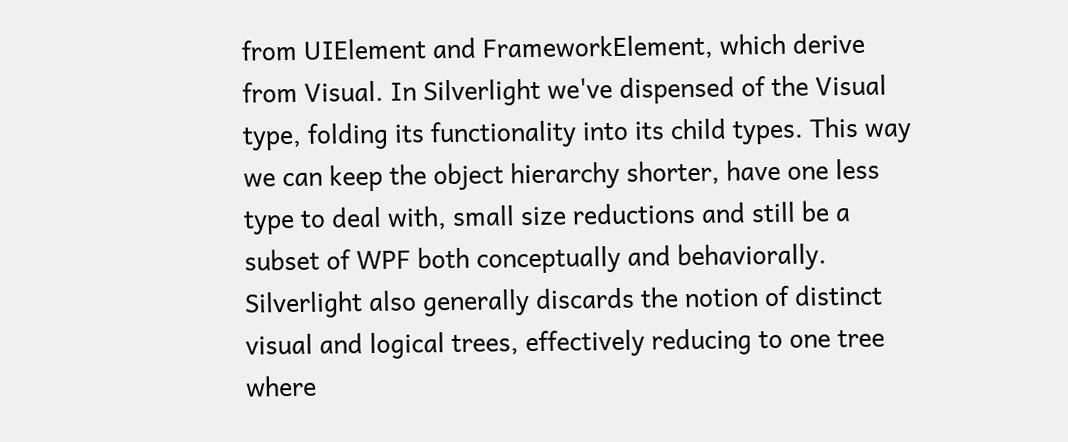from UIElement and FrameworkElement, which derive from Visual. In Silverlight we've dispensed of the Visual type, folding its functionality into its child types. This way we can keep the object hierarchy shorter, have one less type to deal with, small size reductions and still be a subset of WPF both conceptually and behaviorally. Silverlight also generally discards the notion of distinct visual and logical trees, effectively reducing to one tree where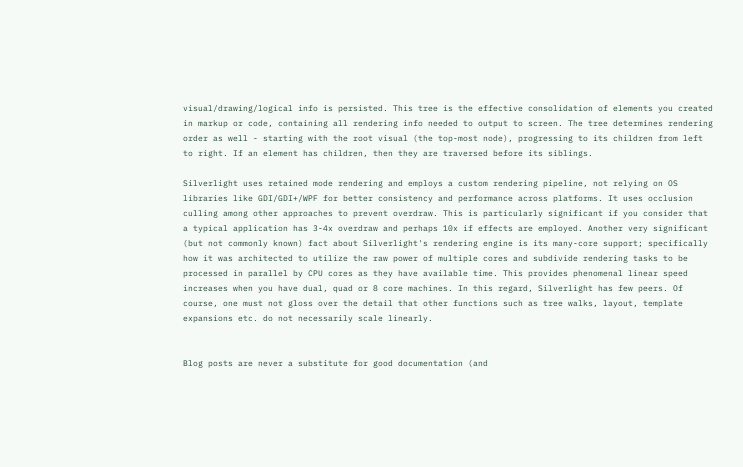visual/drawing/logical info is persisted. This tree is the effective consolidation of elements you created in markup or code, containing all rendering info needed to output to screen. The tree determines rendering order as well - starting with the root visual (the top-most node), progressing to its children from left to right. If an element has children, then they are traversed before its siblings.

Silverlight uses retained mode rendering and employs a custom rendering pipeline, not relying on OS libraries like GDI/GDI+/WPF for better consistency and performance across platforms. It uses occlusion culling among other approaches to prevent overdraw. This is particularly significant if you consider that a typical application has 3-4x overdraw and perhaps 10x if effects are employed. Another very significant (but not commonly known) fact about Silverlight's rendering engine is its many-core support; specifically how it was architected to utilize the raw power of multiple cores and subdivide rendering tasks to be processed in parallel by CPU cores as they have available time. This provides phenomenal linear speed increases when you have dual, quad or 8 core machines. In this regard, Silverlight has few peers. Of course, one must not gloss over the detail that other functions such as tree walks, layout, template expansions etc. do not necessarily scale linearly.


Blog posts are never a substitute for good documentation (and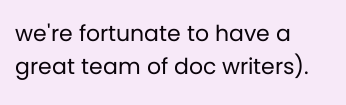we're fortunate to have a great team of doc writers).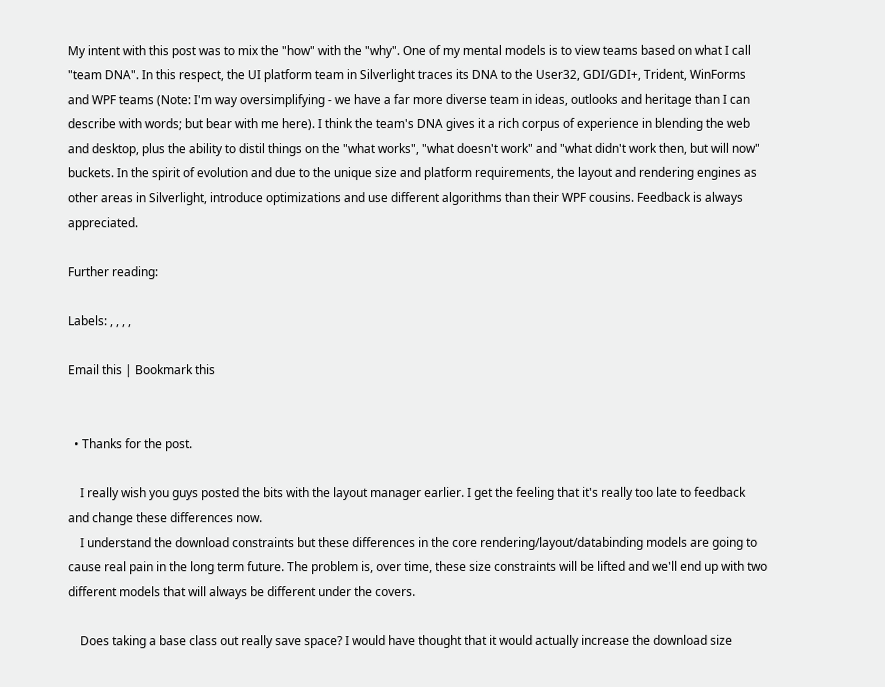My intent with this post was to mix the "how" with the "why". One of my mental models is to view teams based on what I call "team DNA". In this respect, the UI platform team in Silverlight traces its DNA to the User32, GDI/GDI+, Trident, WinForms and WPF teams (Note: I'm way oversimplifying - we have a far more diverse team in ideas, outlooks and heritage than I can describe with words; but bear with me here). I think the team's DNA gives it a rich corpus of experience in blending the web and desktop, plus the ability to distil things on the "what works", "what doesn't work" and "what didn't work then, but will now" buckets. In the spirit of evolution and due to the unique size and platform requirements, the layout and rendering engines as other areas in Silverlight, introduce optimizations and use different algorithms than their WPF cousins. Feedback is always appreciated.

Further reading:

Labels: , , , ,

Email this | Bookmark this


  • Thanks for the post.

    I really wish you guys posted the bits with the layout manager earlier. I get the feeling that it's really too late to feedback and change these differences now.
    I understand the download constraints but these differences in the core rendering/layout/databinding models are going to cause real pain in the long term future. The problem is, over time, these size constraints will be lifted and we'll end up with two different models that will always be different under the covers.

    Does taking a base class out really save space? I would have thought that it would actually increase the download size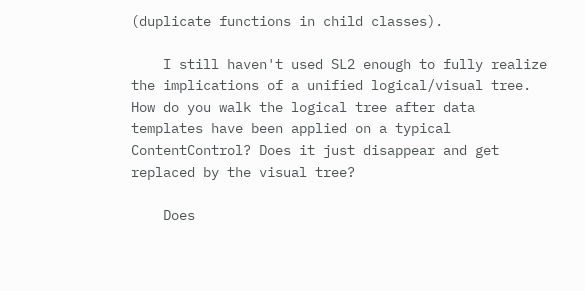(duplicate functions in child classes).

    I still haven't used SL2 enough to fully realize the implications of a unified logical/visual tree. How do you walk the logical tree after data templates have been applied on a typical ContentControl? Does it just disappear and get replaced by the visual tree?

    Does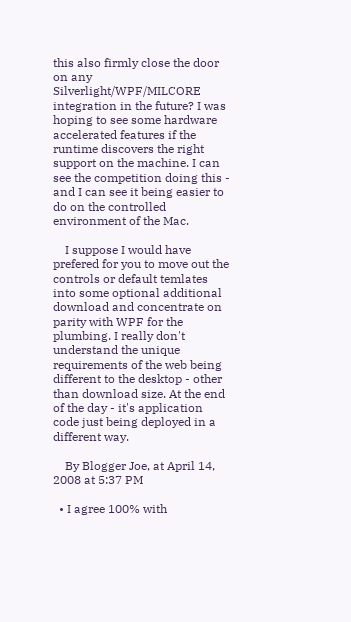this also firmly close the door on any Silverlight/WPF/MILCORE integration in the future? I was hoping to see some hardware accelerated features if the runtime discovers the right support on the machine. I can see the competition doing this - and I can see it being easier to do on the controlled environment of the Mac.

    I suppose I would have prefered for you to move out the controls or default temlates into some optional additional download and concentrate on parity with WPF for the plumbing. I really don't understand the unique requirements of the web being different to the desktop - other than download size. At the end of the day - it's application code just being deployed in a different way.

    By Blogger Joe, at April 14, 2008 at 5:37 PM

  • I agree 100% with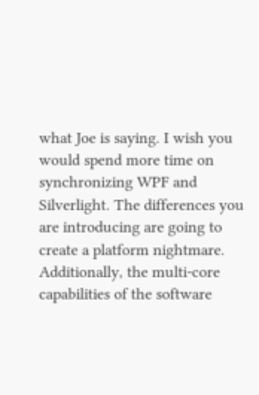what Joe is saying. I wish you would spend more time on synchronizing WPF and Silverlight. The differences you are introducing are going to create a platform nightmare. Additionally, the multi-core capabilities of the software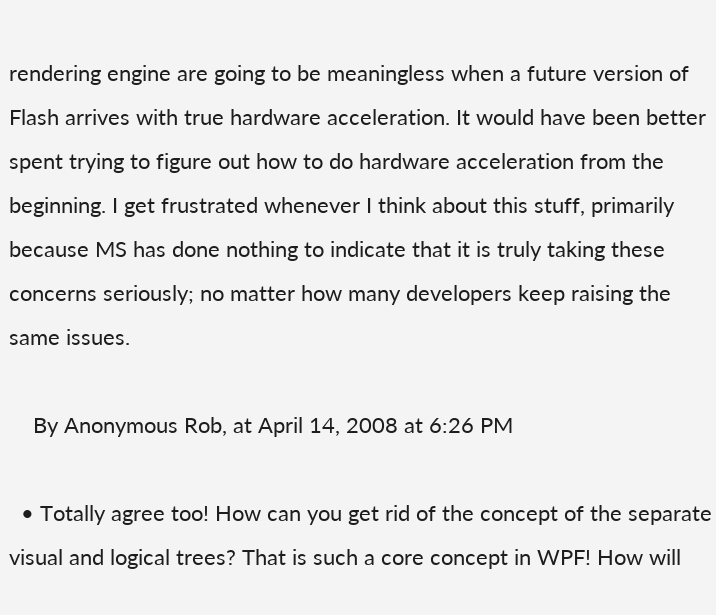rendering engine are going to be meaningless when a future version of Flash arrives with true hardware acceleration. It would have been better spent trying to figure out how to do hardware acceleration from the beginning. I get frustrated whenever I think about this stuff, primarily because MS has done nothing to indicate that it is truly taking these concerns seriously; no matter how many developers keep raising the same issues.

    By Anonymous Rob, at April 14, 2008 at 6:26 PM

  • Totally agree too! How can you get rid of the concept of the separate visual and logical trees? That is such a core concept in WPF! How will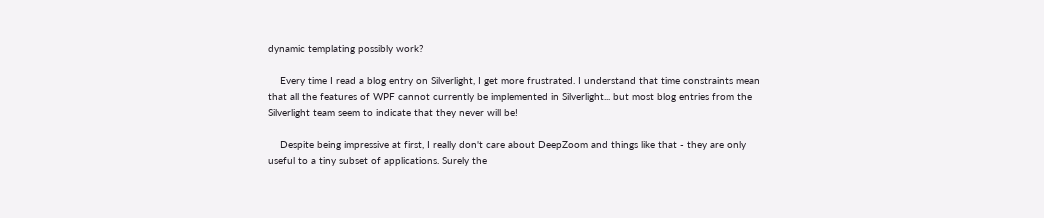dynamic templating possibly work?

    Every time I read a blog entry on Silverlight, I get more frustrated. I understand that time constraints mean that all the features of WPF cannot currently be implemented in Silverlight... but most blog entries from the Silverlight team seem to indicate that they never will be!

    Despite being impressive at first, I really don't care about DeepZoom and things like that - they are only useful to a tiny subset of applications. Surely the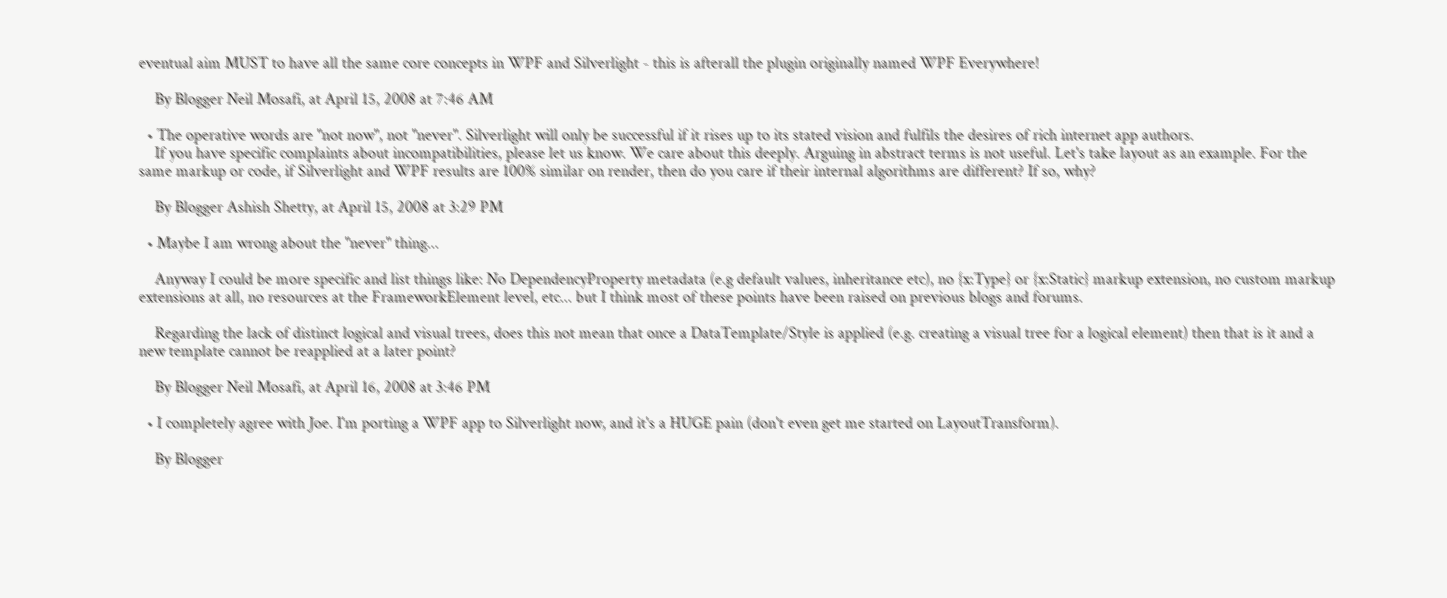eventual aim MUST to have all the same core concepts in WPF and Silverlight - this is afterall the plugin originally named WPF Everywhere!

    By Blogger Neil Mosafi, at April 15, 2008 at 7:46 AM

  • The operative words are "not now", not "never". Silverlight will only be successful if it rises up to its stated vision and fulfils the desires of rich internet app authors.
    If you have specific complaints about incompatibilities, please let us know. We care about this deeply. Arguing in abstract terms is not useful. Let's take layout as an example. For the same markup or code, if Silverlight and WPF results are 100% similar on render, then do you care if their internal algorithms are different? If so, why?

    By Blogger Ashish Shetty, at April 15, 2008 at 3:29 PM

  • Maybe I am wrong about the "never" thing...

    Anyway I could be more specific and list things like: No DependencyProperty metadata (e.g default values, inheritance etc), no {x:Type} or {x:Static} markup extension, no custom markup extensions at all, no resources at the FrameworkElement level, etc... but I think most of these points have been raised on previous blogs and forums.

    Regarding the lack of distinct logical and visual trees, does this not mean that once a DataTemplate/Style is applied (e.g. creating a visual tree for a logical element) then that is it and a new template cannot be reapplied at a later point?

    By Blogger Neil Mosafi, at April 16, 2008 at 3:46 PM

  • I completely agree with Joe. I'm porting a WPF app to Silverlight now, and it's a HUGE pain (don't even get me started on LayoutTransform).

    By Blogger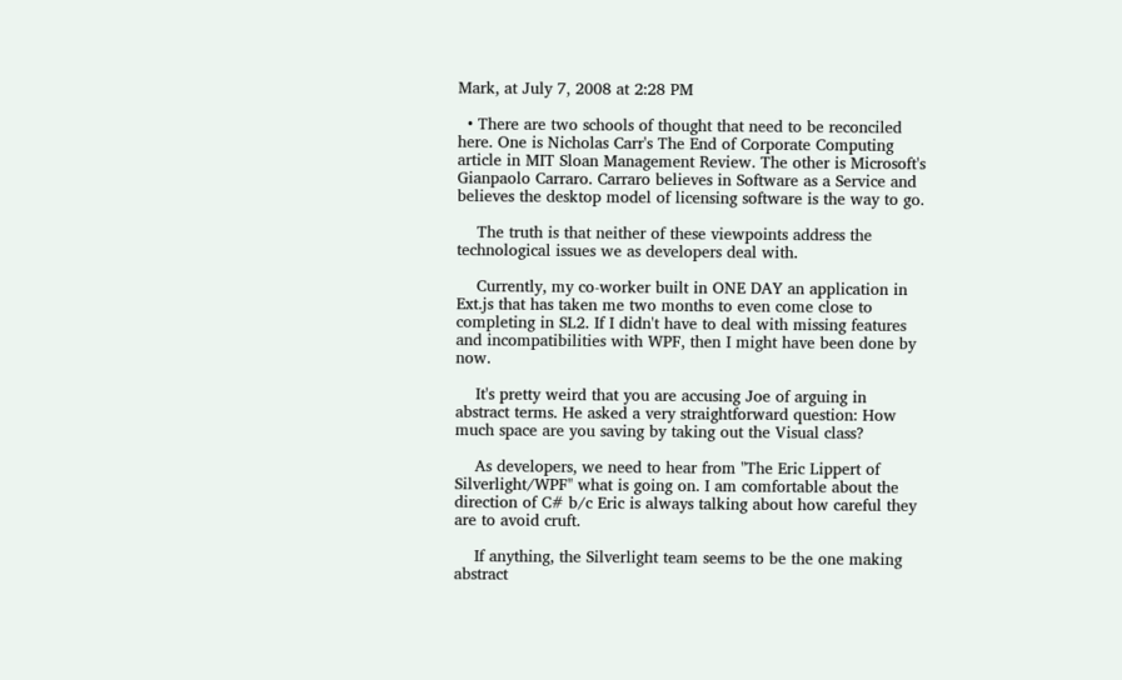Mark, at July 7, 2008 at 2:28 PM

  • There are two schools of thought that need to be reconciled here. One is Nicholas Carr's The End of Corporate Computing article in MIT Sloan Management Review. The other is Microsoft's Gianpaolo Carraro. Carraro believes in Software as a Service and believes the desktop model of licensing software is the way to go.

    The truth is that neither of these viewpoints address the technological issues we as developers deal with.

    Currently, my co-worker built in ONE DAY an application in Ext.js that has taken me two months to even come close to completing in SL2. If I didn't have to deal with missing features and incompatibilities with WPF, then I might have been done by now.

    It's pretty weird that you are accusing Joe of arguing in abstract terms. He asked a very straightforward question: How much space are you saving by taking out the Visual class?

    As developers, we need to hear from "The Eric Lippert of Silverlight/WPF" what is going on. I am comfortable about the direction of C# b/c Eric is always talking about how careful they are to avoid cruft.

    If anything, the Silverlight team seems to be the one making abstract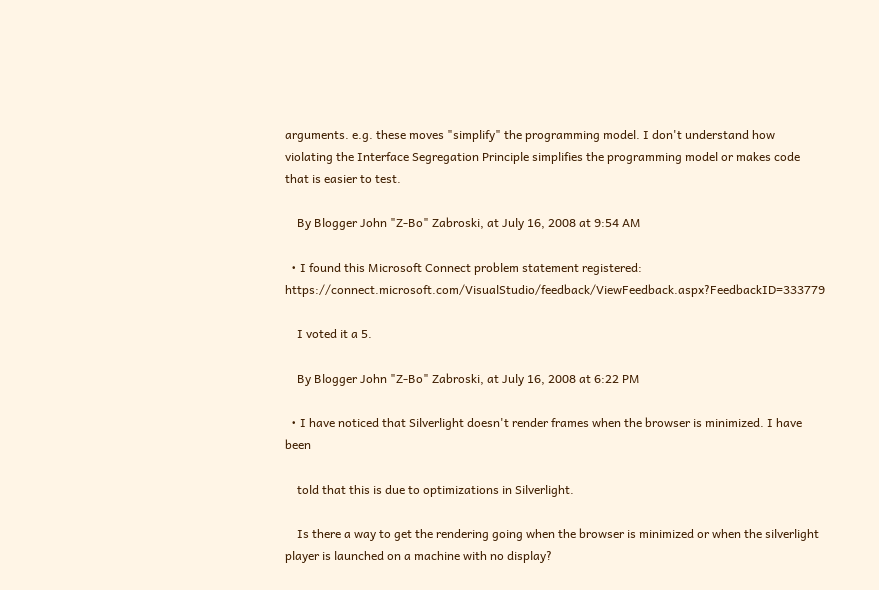arguments. e.g. these moves "simplify" the programming model. I don't understand how violating the Interface Segregation Principle simplifies the programming model or makes code that is easier to test.

    By Blogger John "Z-Bo" Zabroski, at July 16, 2008 at 9:54 AM

  • I found this Microsoft Connect problem statement registered: https://connect.microsoft.com/VisualStudio/feedback/ViewFeedback.aspx?FeedbackID=333779

    I voted it a 5.

    By Blogger John "Z-Bo" Zabroski, at July 16, 2008 at 6:22 PM

  • I have noticed that Silverlight doesn't render frames when the browser is minimized. I have been

    told that this is due to optimizations in Silverlight.

    Is there a way to get the rendering going when the browser is minimized or when the silverlight player is launched on a machine with no display?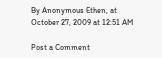By Anonymous Ethen, at October 27, 2009 at 12:51 AM

Post a Comment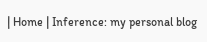| Home | Inference: my personal blog